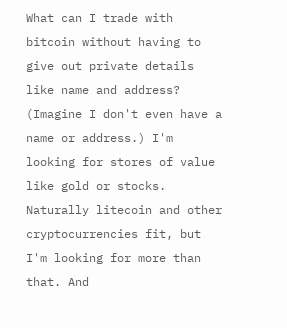What can I trade with bitcoin without having to give out private details like name and address? (Imagine I don't even have a name or address.) I'm looking for stores of value like gold or stocks. Naturally litecoin and other cryptocurrencies fit, but I'm looking for more than that. And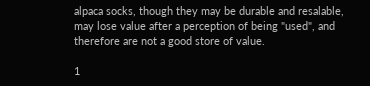alpaca socks, though they may be durable and resalable, may lose value after a perception of being "used", and therefore are not a good store of value.

1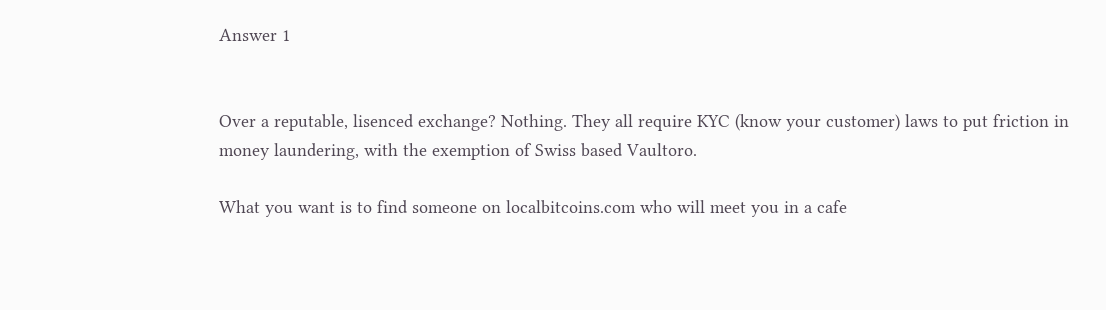Answer 1


Over a reputable, lisenced exchange? Nothing. They all require KYC (know your customer) laws to put friction in money laundering, with the exemption of Swiss based Vaultoro.

What you want is to find someone on localbitcoins.com who will meet you in a cafe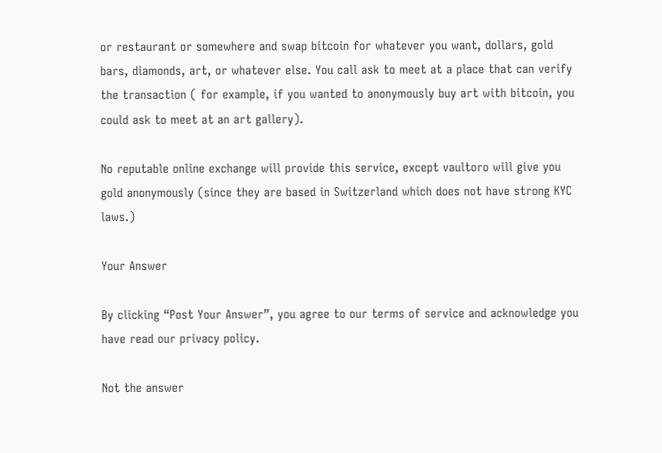or restaurant or somewhere and swap bitcoin for whatever you want, dollars, gold bars, diamonds, art, or whatever else. You call ask to meet at a place that can verify the transaction ( for example, if you wanted to anonymously buy art with bitcoin, you could ask to meet at an art gallery).

No reputable online exchange will provide this service, except vaultoro will give you gold anonymously (since they are based in Switzerland which does not have strong KYC laws.)

Your Answer

By clicking “Post Your Answer”, you agree to our terms of service and acknowledge you have read our privacy policy.

Not the answer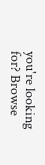you're looking for? Browse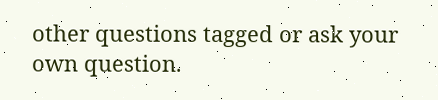other questions tagged or ask your own question.